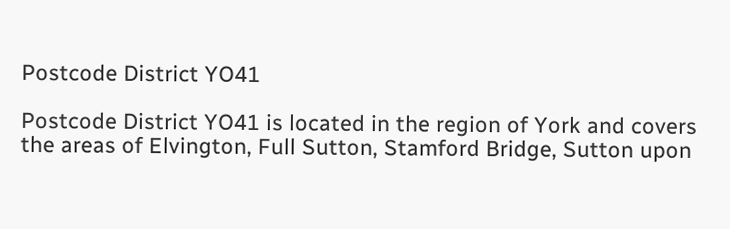Postcode District YO41

Postcode District YO41 is located in the region of York and covers the areas of Elvington, Full Sutton, Stamford Bridge, Sutton upon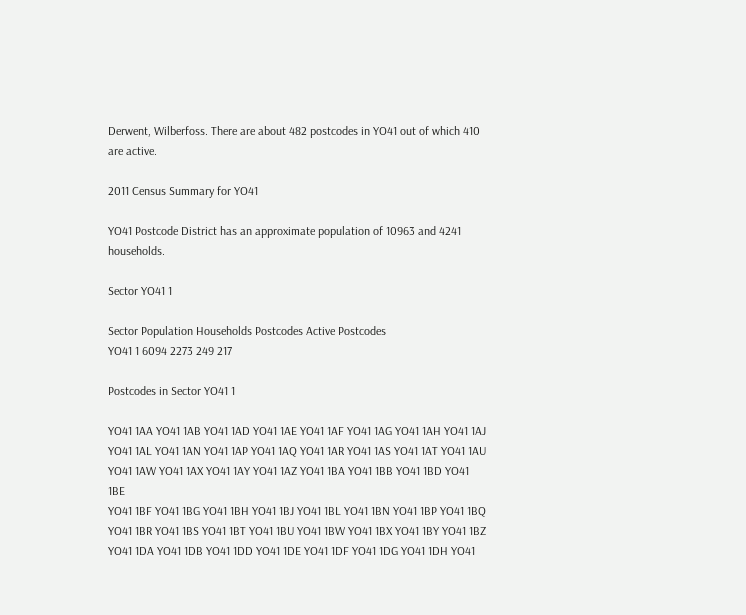Derwent, Wilberfoss. There are about 482 postcodes in YO41 out of which 410 are active.

2011 Census Summary for YO41

YO41 Postcode District has an approximate population of 10963 and 4241 households.

Sector YO41 1

Sector Population Households Postcodes Active Postcodes
YO41 1 6094 2273 249 217

Postcodes in Sector YO41 1

YO41 1AA YO41 1AB YO41 1AD YO41 1AE YO41 1AF YO41 1AG YO41 1AH YO41 1AJ
YO41 1AL YO41 1AN YO41 1AP YO41 1AQ YO41 1AR YO41 1AS YO41 1AT YO41 1AU
YO41 1AW YO41 1AX YO41 1AY YO41 1AZ YO41 1BA YO41 1BB YO41 1BD YO41 1BE
YO41 1BF YO41 1BG YO41 1BH YO41 1BJ YO41 1BL YO41 1BN YO41 1BP YO41 1BQ
YO41 1BR YO41 1BS YO41 1BT YO41 1BU YO41 1BW YO41 1BX YO41 1BY YO41 1BZ
YO41 1DA YO41 1DB YO41 1DD YO41 1DE YO41 1DF YO41 1DG YO41 1DH YO41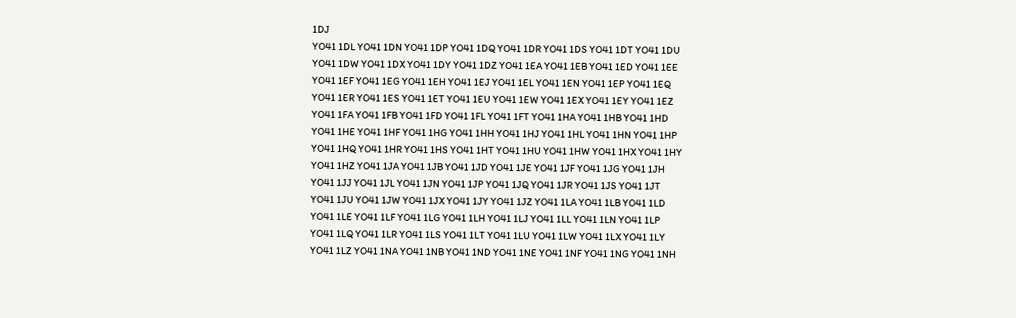1DJ
YO41 1DL YO41 1DN YO41 1DP YO41 1DQ YO41 1DR YO41 1DS YO41 1DT YO41 1DU
YO41 1DW YO41 1DX YO41 1DY YO41 1DZ YO41 1EA YO41 1EB YO41 1ED YO41 1EE
YO41 1EF YO41 1EG YO41 1EH YO41 1EJ YO41 1EL YO41 1EN YO41 1EP YO41 1EQ
YO41 1ER YO41 1ES YO41 1ET YO41 1EU YO41 1EW YO41 1EX YO41 1EY YO41 1EZ
YO41 1FA YO41 1FB YO41 1FD YO41 1FL YO41 1FT YO41 1HA YO41 1HB YO41 1HD
YO41 1HE YO41 1HF YO41 1HG YO41 1HH YO41 1HJ YO41 1HL YO41 1HN YO41 1HP
YO41 1HQ YO41 1HR YO41 1HS YO41 1HT YO41 1HU YO41 1HW YO41 1HX YO41 1HY
YO41 1HZ YO41 1JA YO41 1JB YO41 1JD YO41 1JE YO41 1JF YO41 1JG YO41 1JH
YO41 1JJ YO41 1JL YO41 1JN YO41 1JP YO41 1JQ YO41 1JR YO41 1JS YO41 1JT
YO41 1JU YO41 1JW YO41 1JX YO41 1JY YO41 1JZ YO41 1LA YO41 1LB YO41 1LD
YO41 1LE YO41 1LF YO41 1LG YO41 1LH YO41 1LJ YO41 1LL YO41 1LN YO41 1LP
YO41 1LQ YO41 1LR YO41 1LS YO41 1LT YO41 1LU YO41 1LW YO41 1LX YO41 1LY
YO41 1LZ YO41 1NA YO41 1NB YO41 1ND YO41 1NE YO41 1NF YO41 1NG YO41 1NH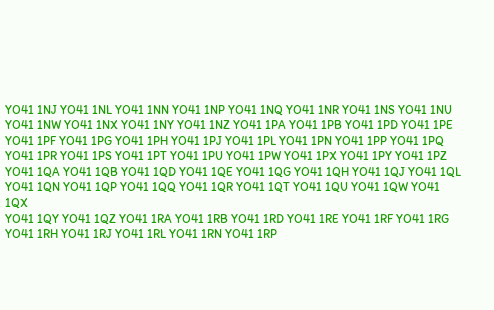YO41 1NJ YO41 1NL YO41 1NN YO41 1NP YO41 1NQ YO41 1NR YO41 1NS YO41 1NU
YO41 1NW YO41 1NX YO41 1NY YO41 1NZ YO41 1PA YO41 1PB YO41 1PD YO41 1PE
YO41 1PF YO41 1PG YO41 1PH YO41 1PJ YO41 1PL YO41 1PN YO41 1PP YO41 1PQ
YO41 1PR YO41 1PS YO41 1PT YO41 1PU YO41 1PW YO41 1PX YO41 1PY YO41 1PZ
YO41 1QA YO41 1QB YO41 1QD YO41 1QE YO41 1QG YO41 1QH YO41 1QJ YO41 1QL
YO41 1QN YO41 1QP YO41 1QQ YO41 1QR YO41 1QT YO41 1QU YO41 1QW YO41 1QX
YO41 1QY YO41 1QZ YO41 1RA YO41 1RB YO41 1RD YO41 1RE YO41 1RF YO41 1RG
YO41 1RH YO41 1RJ YO41 1RL YO41 1RN YO41 1RP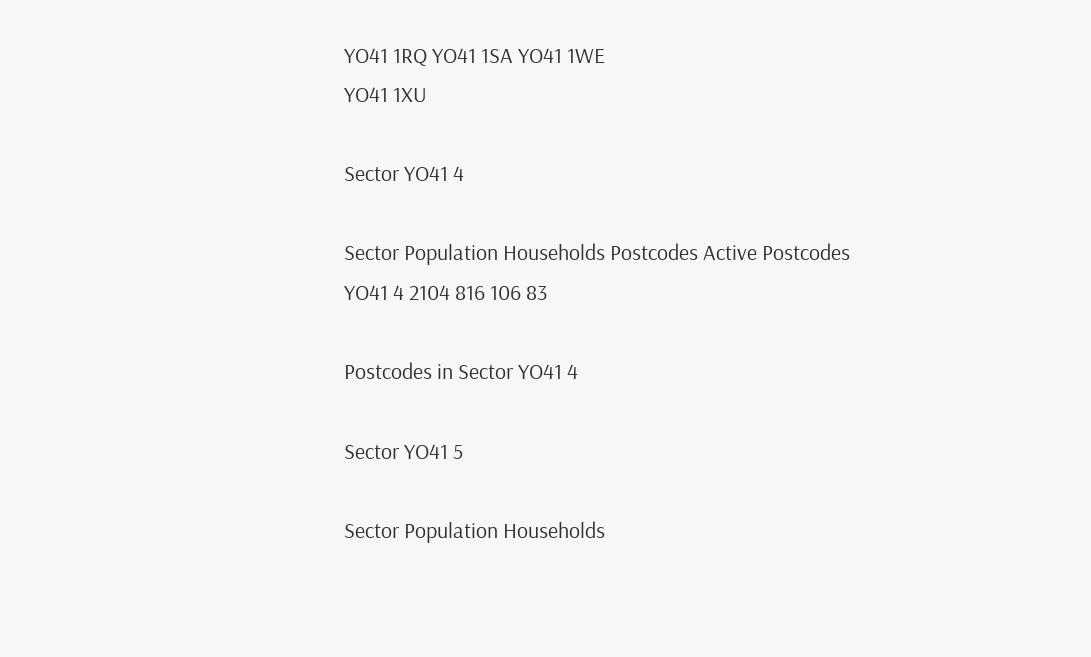YO41 1RQ YO41 1SA YO41 1WE
YO41 1XU

Sector YO41 4

Sector Population Households Postcodes Active Postcodes
YO41 4 2104 816 106 83

Postcodes in Sector YO41 4

Sector YO41 5

Sector Population Households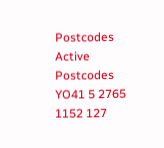Postcodes Active Postcodes
YO41 5 2765 1152 127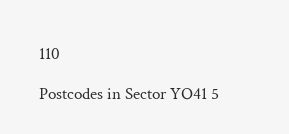110

Postcodes in Sector YO41 5